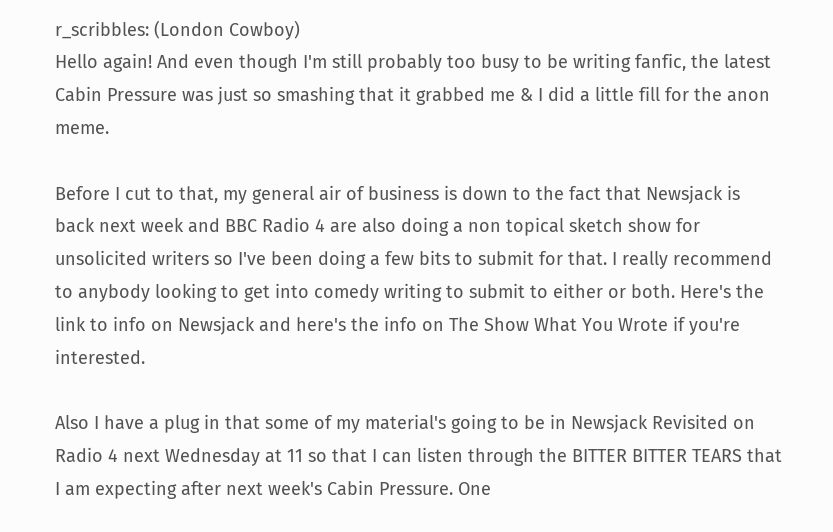r_scribbles: (London Cowboy)
Hello again! And even though I'm still probably too busy to be writing fanfic, the latest Cabin Pressure was just so smashing that it grabbed me & I did a little fill for the anon meme.

Before I cut to that, my general air of business is down to the fact that Newsjack is back next week and BBC Radio 4 are also doing a non topical sketch show for unsolicited writers so I've been doing a few bits to submit for that. I really recommend to anybody looking to get into comedy writing to submit to either or both. Here's the link to info on Newsjack and here's the info on The Show What You Wrote if you're interested.

Also I have a plug in that some of my material's going to be in Newsjack Revisited on Radio 4 next Wednesday at 11 so that I can listen through the BITTER BITTER TEARS that I am expecting after next week's Cabin Pressure. One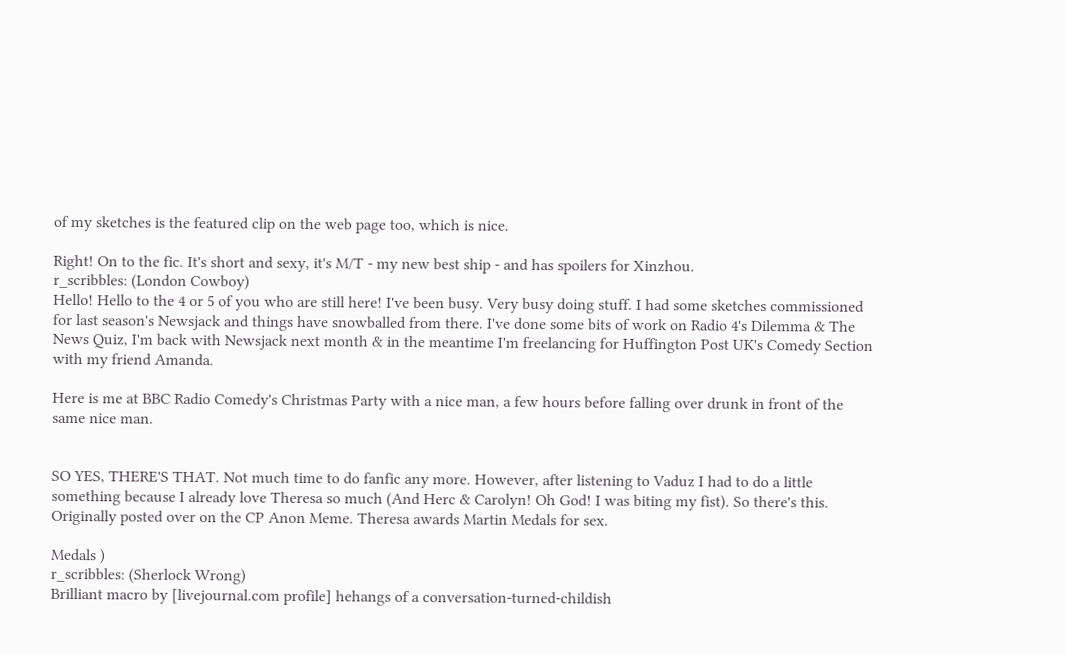of my sketches is the featured clip on the web page too, which is nice.

Right! On to the fic. It's short and sexy, it's M/T - my new best ship - and has spoilers for Xinzhou.
r_scribbles: (London Cowboy)
Hello! Hello to the 4 or 5 of you who are still here! I've been busy. Very busy doing stuff. I had some sketches commissioned for last season's Newsjack and things have snowballed from there. I've done some bits of work on Radio 4's Dilemma & The News Quiz, I'm back with Newsjack next month & in the meantime I'm freelancing for Huffington Post UK's Comedy Section with my friend Amanda.

Here is me at BBC Radio Comedy's Christmas Party with a nice man, a few hours before falling over drunk in front of the same nice man.


SO YES, THERE'S THAT. Not much time to do fanfic any more. However, after listening to Vaduz I had to do a little something because I already love Theresa so much (And Herc & Carolyn! Oh God! I was biting my fist). So there's this. Originally posted over on the CP Anon Meme. Theresa awards Martin Medals for sex.

Medals )
r_scribbles: (Sherlock Wrong)
Brilliant macro by [livejournal.com profile] hehangs of a conversation-turned-childish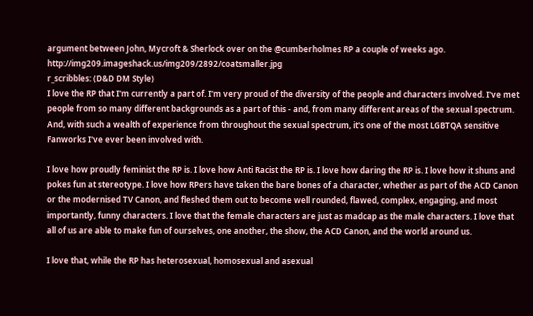argument between John, Mycroft & Sherlock over on the @cumberholmes RP a couple of weeks ago. http://img209.imageshack.us/img209/2892/coatsmaller.jpg
r_scribbles: (D&D DM Style)
I love the RP that I'm currently a part of. I'm very proud of the diversity of the people and characters involved. I've met people from so many different backgrounds as a part of this - and, from many different areas of the sexual spectrum. And, with such a wealth of experience from throughout the sexual spectrum, it's one of the most LGBTQA sensitive Fanworks I've ever been involved with.

I love how proudly feminist the RP is. I love how Anti Racist the RP is. I love how daring the RP is. I love how it shuns and pokes fun at stereotype. I love how RPers have taken the bare bones of a character, whether as part of the ACD Canon or the modernised TV Canon, and fleshed them out to become well rounded, flawed, complex, engaging, and most importantly, funny characters. I love that the female characters are just as madcap as the male characters. I love that all of us are able to make fun of ourselves, one another, the show, the ACD Canon, and the world around us.

I love that, while the RP has heterosexual, homosexual and asexual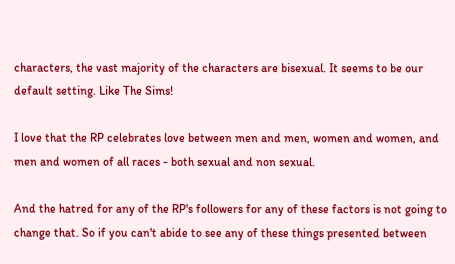characters, the vast majority of the characters are bisexual. It seems to be our default setting. Like The Sims!

I love that the RP celebrates love between men and men, women and women, and men and women of all races - both sexual and non sexual.

And the hatred for any of the RP's followers for any of these factors is not going to change that. So if you can't abide to see any of these things presented between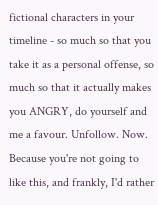fictional characters in your timeline - so much so that you take it as a personal offense, so much so that it actually makes you ANGRY, do yourself and me a favour. Unfollow. Now. Because you're not going to like this, and frankly, I'd rather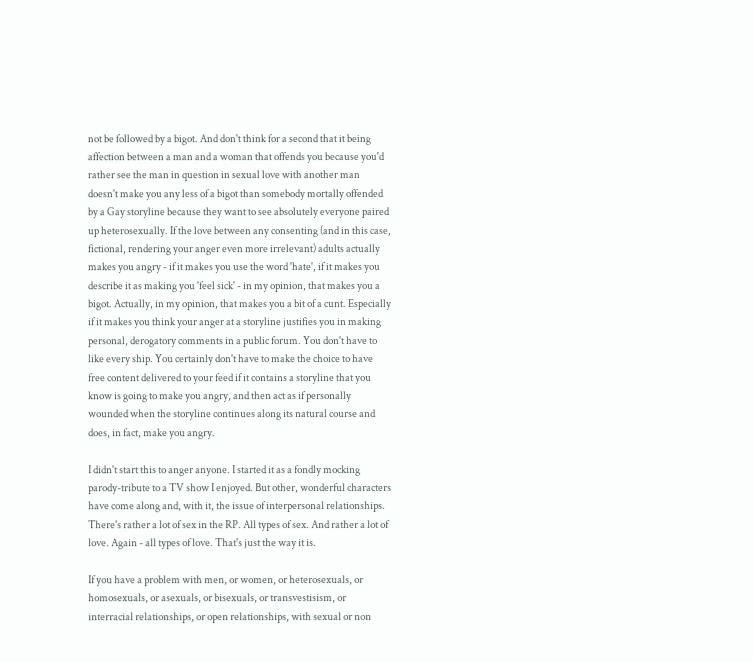not be followed by a bigot. And don't think for a second that it being affection between a man and a woman that offends you because you'd rather see the man in question in sexual love with another man doesn't make you any less of a bigot than somebody mortally offended by a Gay storyline because they want to see absolutely everyone paired up heterosexually. If the love between any consenting (and in this case, fictional, rendering your anger even more irrelevant) adults actually makes you angry - if it makes you use the word 'hate', if it makes you describe it as making you 'feel sick' - in my opinion, that makes you a bigot. Actually, in my opinion, that makes you a bit of a cunt. Especially if it makes you think your anger at a storyline justifies you in making personal, derogatory comments in a public forum. You don't have to like every ship. You certainly don't have to make the choice to have free content delivered to your feed if it contains a storyline that you know is going to make you angry, and then act as if personally wounded when the storyline continues along its natural course and does, in fact, make you angry.

I didn't start this to anger anyone. I started it as a fondly mocking parody-tribute to a TV show I enjoyed. But other, wonderful characters have come along and, with it, the issue of interpersonal relationships. There's rather a lot of sex in the RP. All types of sex. And rather a lot of love. Again - all types of love. That's just the way it is.

If you have a problem with men, or women, or heterosexuals, or homosexuals, or asexuals, or bisexuals, or transvestisism, or interracial relationships, or open relationships, with sexual or non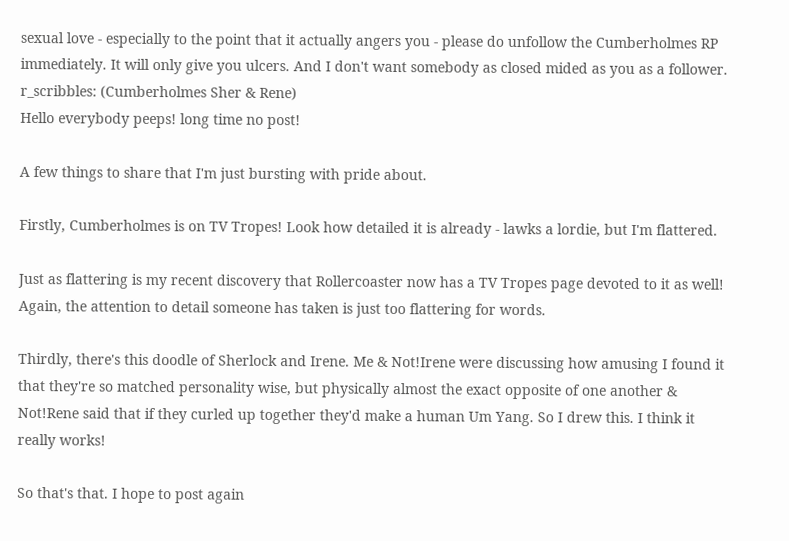sexual love - especially to the point that it actually angers you - please do unfollow the Cumberholmes RP immediately. It will only give you ulcers. And I don't want somebody as closed mided as you as a follower.
r_scribbles: (Cumberholmes Sher & Rene)
Hello everybody peeps! long time no post!

A few things to share that I'm just bursting with pride about.

Firstly, Cumberholmes is on TV Tropes! Look how detailed it is already - lawks a lordie, but I'm flattered.

Just as flattering is my recent discovery that Rollercoaster now has a TV Tropes page devoted to it as well! Again, the attention to detail someone has taken is just too flattering for words.

Thirdly, there's this doodle of Sherlock and Irene. Me & Not!Irene were discussing how amusing I found it that they're so matched personality wise, but physically almost the exact opposite of one another & Not!Rene said that if they curled up together they'd make a human Um Yang. So I drew this. I think it really works!

So that's that. I hope to post again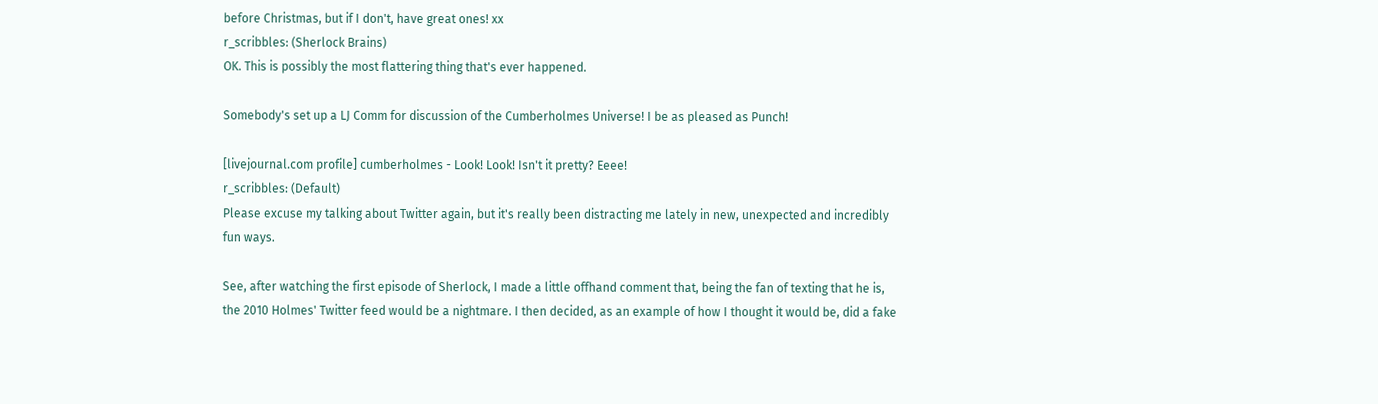before Christmas, but if I don't, have great ones! xx
r_scribbles: (Sherlock Brains)
OK. This is possibly the most flattering thing that's ever happened.

Somebody's set up a LJ Comm for discussion of the Cumberholmes Universe! I be as pleased as Punch!

[livejournal.com profile] cumberholmes - Look! Look! Isn't it pretty? Eeee!
r_scribbles: (Default)
Please excuse my talking about Twitter again, but it's really been distracting me lately in new, unexpected and incredibly fun ways.

See, after watching the first episode of Sherlock, I made a little offhand comment that, being the fan of texting that he is, the 2010 Holmes' Twitter feed would be a nightmare. I then decided, as an example of how I thought it would be, did a fake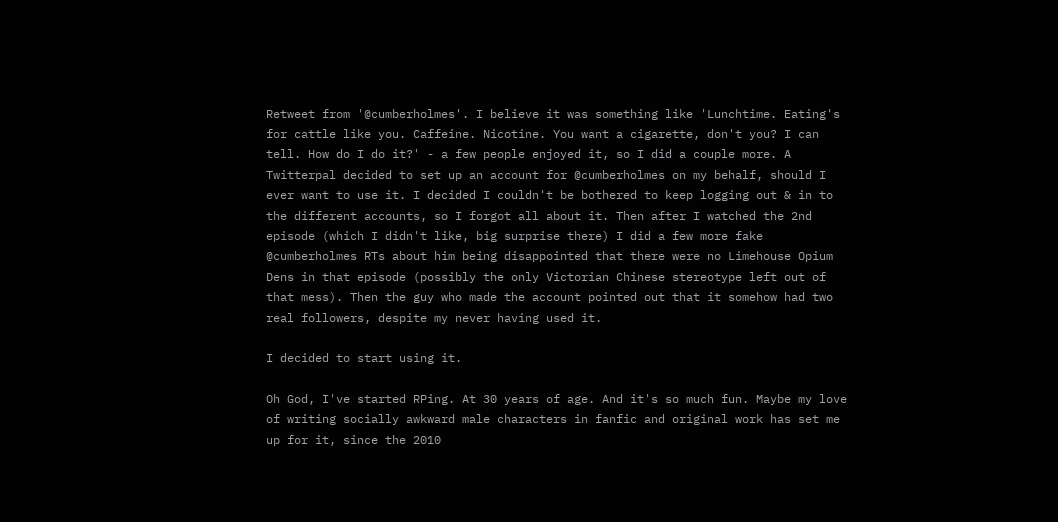Retweet from '@cumberholmes'. I believe it was something like 'Lunchtime. Eating's for cattle like you. Caffeine. Nicotine. You want a cigarette, don't you? I can tell. How do I do it?' - a few people enjoyed it, so I did a couple more. A Twitterpal decided to set up an account for @cumberholmes on my behalf, should I ever want to use it. I decided I couldn't be bothered to keep logging out & in to the different accounts, so I forgot all about it. Then after I watched the 2nd episode (which I didn't like, big surprise there) I did a few more fake @cumberholmes RTs about him being disappointed that there were no Limehouse Opium Dens in that episode (possibly the only Victorian Chinese stereotype left out of that mess). Then the guy who made the account pointed out that it somehow had two real followers, despite my never having used it.

I decided to start using it.

Oh God, I've started RPing. At 30 years of age. And it's so much fun. Maybe my love of writing socially awkward male characters in fanfic and original work has set me up for it, since the 2010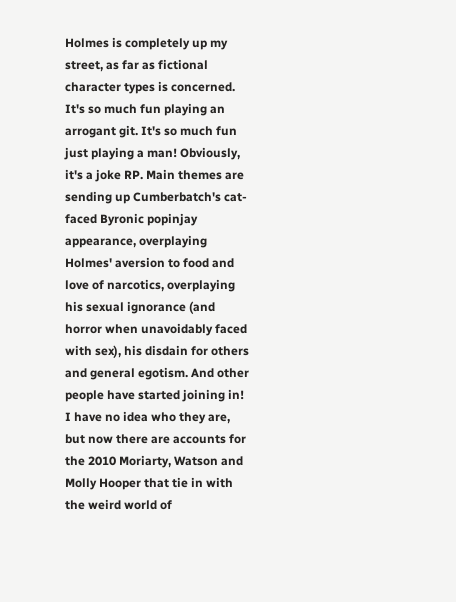Holmes is completely up my street, as far as fictional character types is concerned. It's so much fun playing an arrogant git. It's so much fun just playing a man! Obviously, it's a joke RP. Main themes are sending up Cumberbatch's cat-faced Byronic popinjay appearance, overplaying Holmes' aversion to food and love of narcotics, overplaying his sexual ignorance (and horror when unavoidably faced with sex), his disdain for others and general egotism. And other people have started joining in! I have no idea who they are, but now there are accounts for the 2010 Moriarty, Watson and Molly Hooper that tie in with the weird world of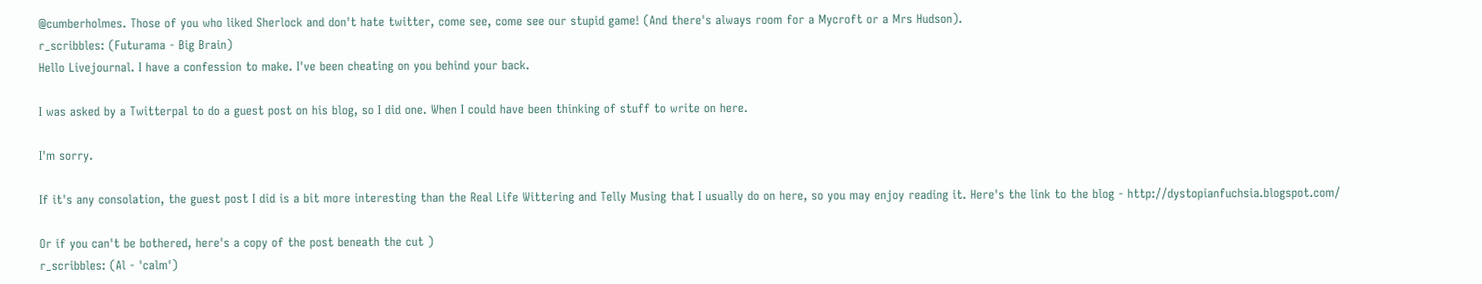@cumberholmes. Those of you who liked Sherlock and don't hate twitter, come see, come see our stupid game! (And there's always room for a Mycroft or a Mrs Hudson).
r_scribbles: (Futurama - Big Brain)
Hello Livejournal. I have a confession to make. I've been cheating on you behind your back.

I was asked by a Twitterpal to do a guest post on his blog, so I did one. When I could have been thinking of stuff to write on here.

I'm sorry.

If it's any consolation, the guest post I did is a bit more interesting than the Real Life Wittering and Telly Musing that I usually do on here, so you may enjoy reading it. Here's the link to the blog - http://dystopianfuchsia.blogspot.com/

Or if you can't be bothered, here's a copy of the post beneath the cut )
r_scribbles: (Al - 'calm')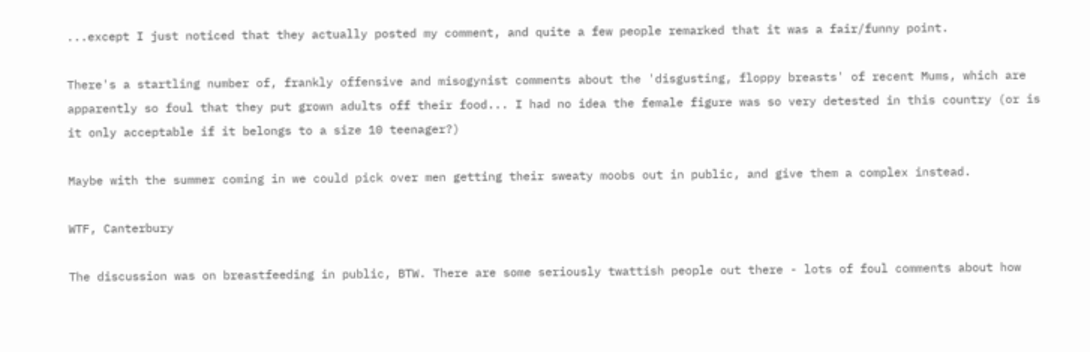...except I just noticed that they actually posted my comment, and quite a few people remarked that it was a fair/funny point.

There's a startling number of, frankly offensive and misogynist comments about the 'disgusting, floppy breasts' of recent Mums, which are apparently so foul that they put grown adults off their food... I had no idea the female figure was so very detested in this country (or is it only acceptable if it belongs to a size 10 teenager?)

Maybe with the summer coming in we could pick over men getting their sweaty moobs out in public, and give them a complex instead.

WTF, Canterbury

The discussion was on breastfeeding in public, BTW. There are some seriously twattish people out there - lots of foul comments about how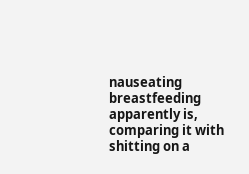nauseating breastfeeding apparently is, comparing it with shitting on a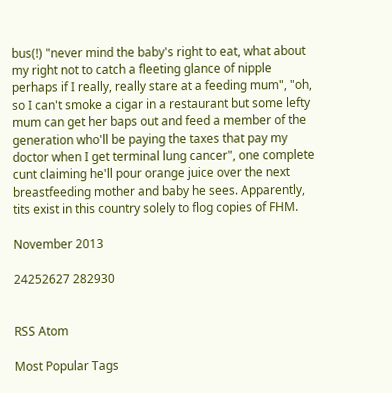bus(!) "never mind the baby's right to eat, what about my right not to catch a fleeting glance of nipple perhaps if I really, really stare at a feeding mum", "oh, so I can't smoke a cigar in a restaurant but some lefty mum can get her baps out and feed a member of the generation who'll be paying the taxes that pay my doctor when I get terminal lung cancer", one complete cunt claiming he'll pour orange juice over the next breastfeeding mother and baby he sees. Apparently, tits exist in this country solely to flog copies of FHM.

November 2013

24252627 282930


RSS Atom

Most Popular Tags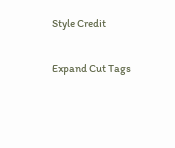Style Credit

Expand Cut Tags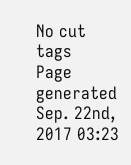No cut tags
Page generated Sep. 22nd, 2017 03:23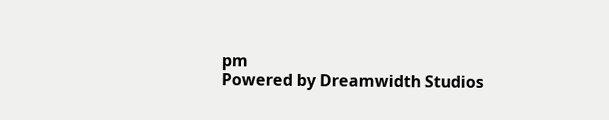pm
Powered by Dreamwidth Studios